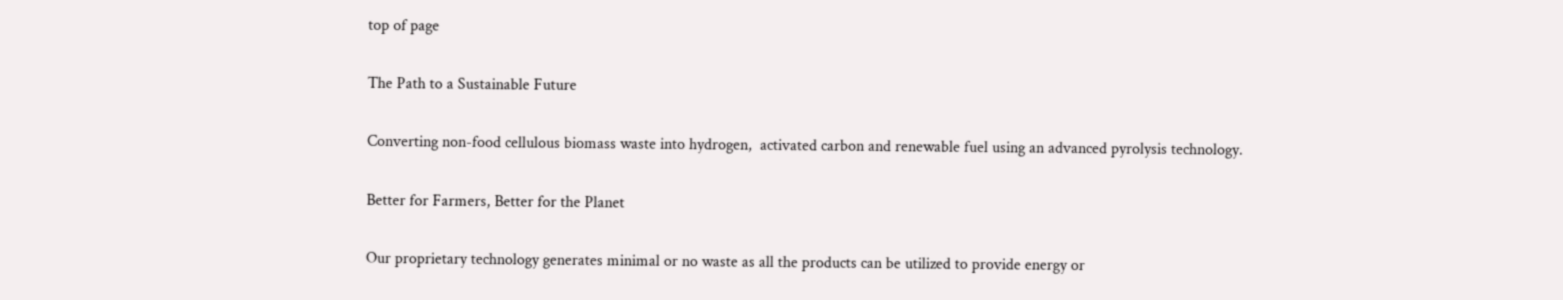top of page

The Path to a Sustainable Future

Converting non-food cellulous biomass waste into hydrogen,  activated carbon and renewable fuel using an advanced pyrolysis technology.

Better for Farmers, Better for the Planet

Our proprietary technology generates minimal or no waste as all the products can be utilized to provide energy or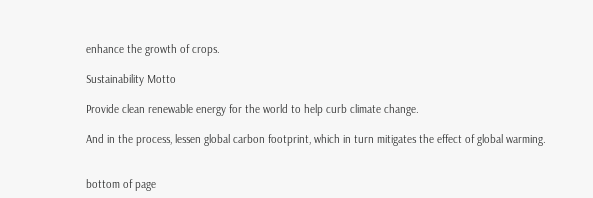enhance the growth of crops.

Sustainability Motto

Provide clean renewable energy for the world to help curb climate change.

And in the process, lessen global carbon footprint, which in turn mitigates the effect of global warming.


bottom of page